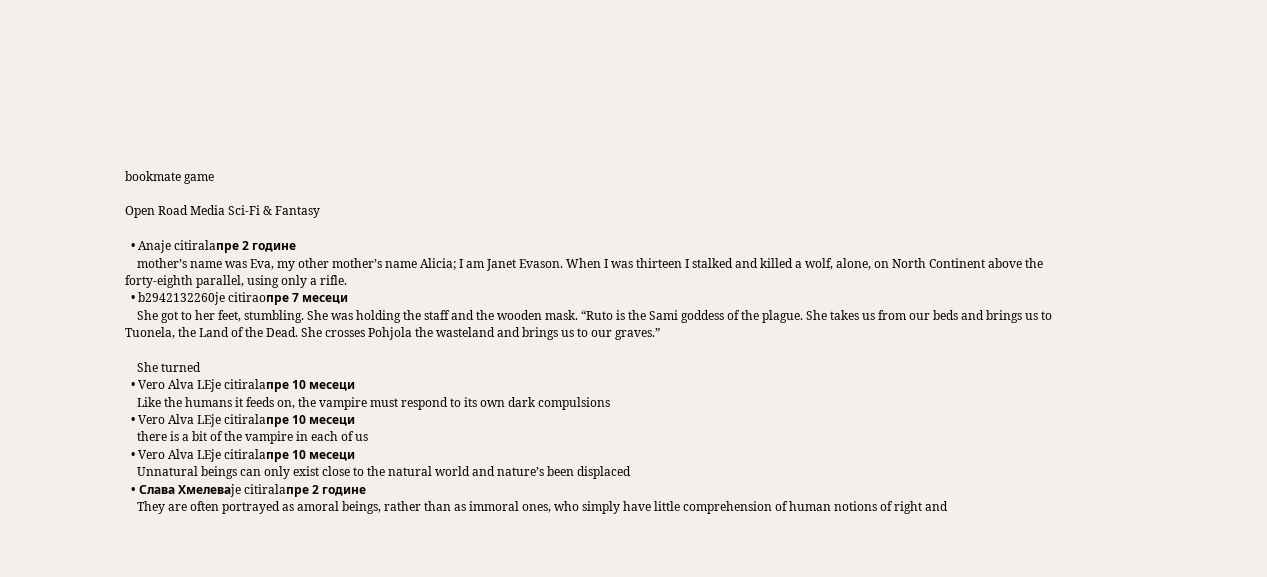bookmate game

Open Road Media Sci-Fi & Fantasy

  • Anaje citiralaпре 2 године
    mother’s name was Eva, my other mother’s name Alicia; I am Janet Evason. When I was thirteen I stalked and killed a wolf, alone, on North Continent above the forty-eighth parallel, using only a rifle.
  • b2942132260je citiraoпре 7 месеци
    She got to her feet, stumbling. She was holding the staff and the wooden mask. “Ruto is the Sami goddess of the plague. She takes us from our beds and brings us to Tuonela, the Land of the Dead. She crosses Pohjola the wasteland and brings us to our graves.”

    She turned
  • Vero Alva LEje citiralaпре 10 месеци
    Like the humans it feeds on, the vampire must respond to its own dark compulsions
  • Vero Alva LEje citiralaпре 10 месеци
    there is a bit of the vampire in each of us
  • Vero Alva LEje citiralaпре 10 месеци
    Unnatural beings can only exist close to the natural world and nature’s been displaced
  • Слава Хмелеваje citiralaпре 2 године
    They are often portrayed as amoral beings, rather than as immoral ones, who simply have little comprehension of human notions of right and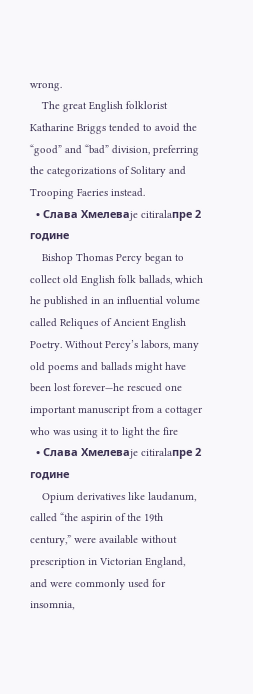wrong.
    The great English folklorist Katharine Briggs tended to avoid the “good” and “bad” division, preferring the categorizations of Solitary and Trooping Faeries instead.
  • Слава Хмелеваje citiralaпре 2 године
    Bishop Thomas Percy began to collect old English folk ballads, which he published in an influential volume called Reliques of Ancient English Poetry. Without Percy’s labors, many old poems and ballads might have been lost forever—he rescued one important manuscript from a cottager who was using it to light the fire
  • Слава Хмелеваje citiralaпре 2 године
    Opium derivatives like laudanum, called “the aspirin of the 19th century,” were available without prescription in Victorian England, and were commonly used for insomnia,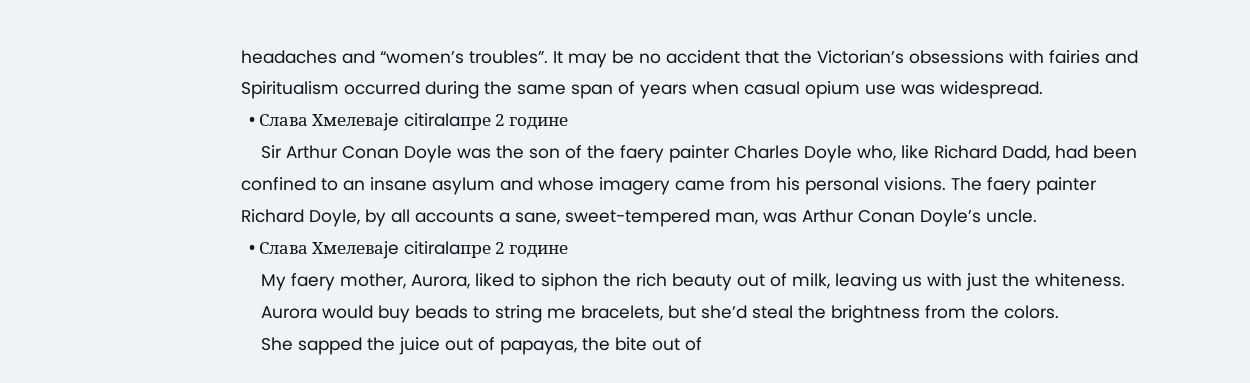headaches and “women’s troubles”. It may be no accident that the Victorian’s obsessions with fairies and Spiritualism occurred during the same span of years when casual opium use was widespread.
  • Слава Хмелеваje citiralaпре 2 године
    Sir Arthur Conan Doyle was the son of the faery painter Charles Doyle who, like Richard Dadd, had been confined to an insane asylum and whose imagery came from his personal visions. The faery painter Richard Doyle, by all accounts a sane, sweet-tempered man, was Arthur Conan Doyle’s uncle.
  • Слава Хмелеваje citiralaпре 2 године
    My faery mother, Aurora, liked to siphon the rich beauty out of milk, leaving us with just the whiteness.
    Aurora would buy beads to string me bracelets, but she’d steal the brightness from the colors.
    She sapped the juice out of papayas, the bite out of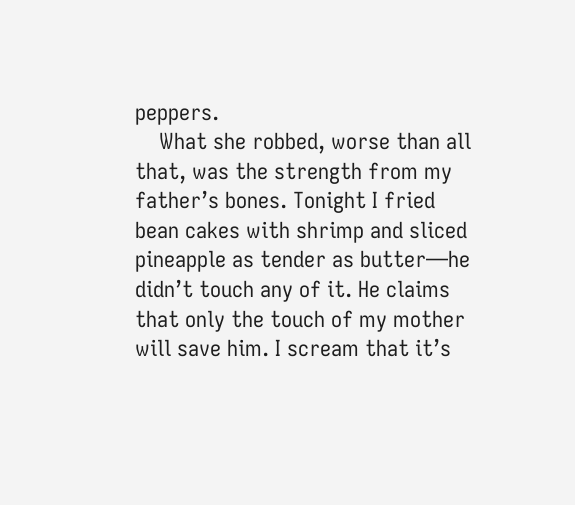peppers.
    What she robbed, worse than all that, was the strength from my father’s bones. Tonight I fried bean cakes with shrimp and sliced pineapple as tender as butter—he didn’t touch any of it. He claims that only the touch of my mother will save him. I scream that it’s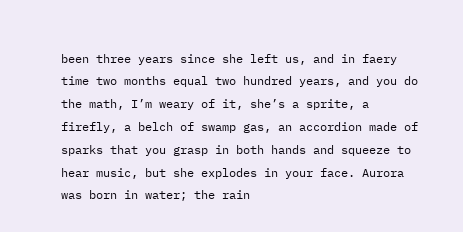been three years since she left us, and in faery time two months equal two hundred years, and you do the math, I’m weary of it, she’s a sprite, a firefly, a belch of swamp gas, an accordion made of sparks that you grasp in both hands and squeeze to hear music, but she explodes in your face. Aurora was born in water; the rain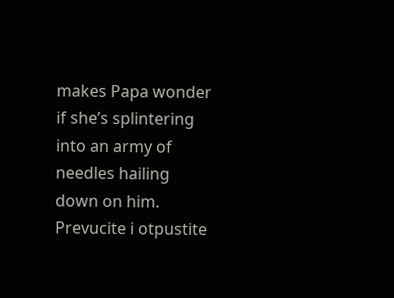makes Papa wonder if she’s splintering into an army of needles hailing down on him.
Prevucite i otpustite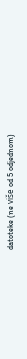datoteke (ne više od 5 odjednom)